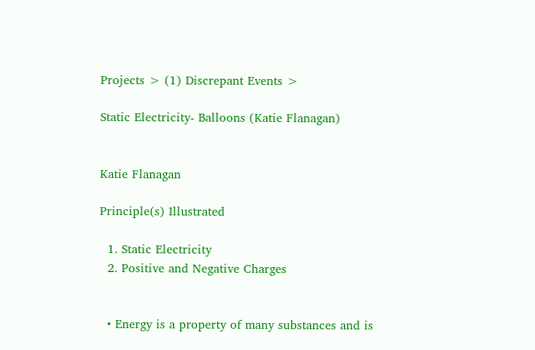Projects > (1) Discrepant Events >

Static Electricity- Balloons (Katie Flanagan)


Katie Flanagan

Principle(s) Illustrated

  1. Static Electricity
  2. Positive and Negative Charges


  • Energy is a property of many substances and is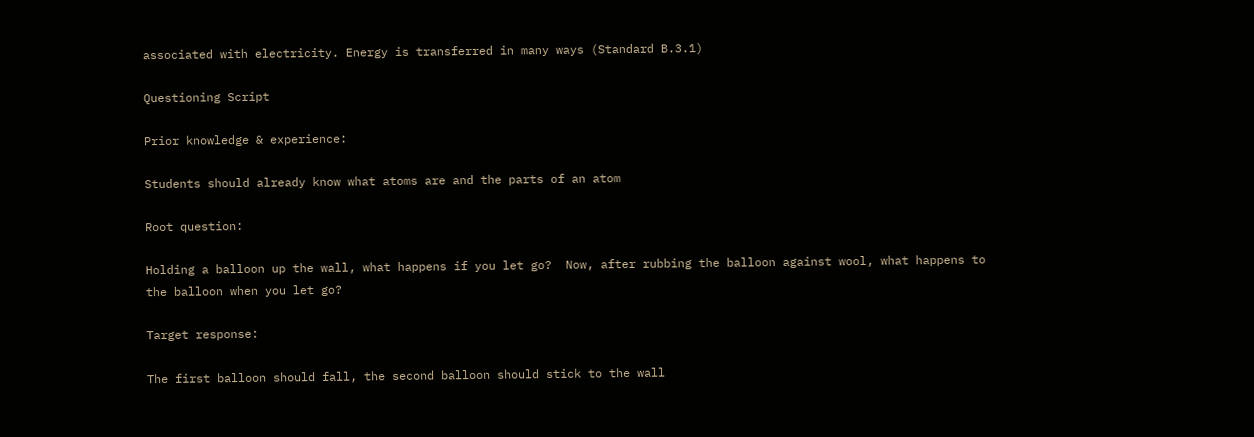associated with electricity. Energy is transferred in many ways (Standard B.3.1)

Questioning Script

Prior knowledge & experience:

Students should already know what atoms are and the parts of an atom

Root question:

Holding a balloon up the wall, what happens if you let go?  Now, after rubbing the balloon against wool, what happens to the balloon when you let go?

Target response:

The first balloon should fall, the second balloon should stick to the wall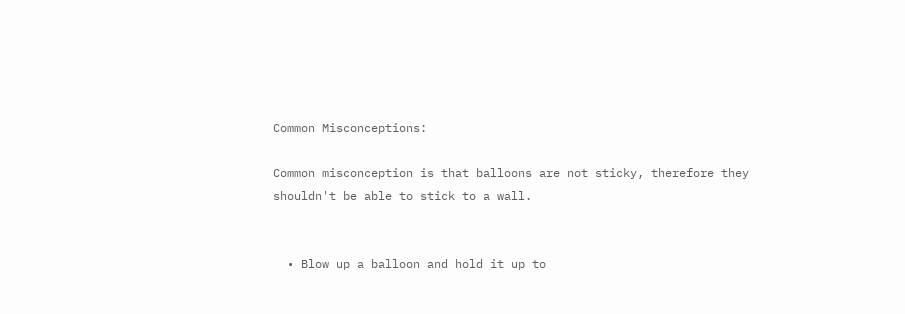Common Misconceptions:

Common misconception is that balloons are not sticky, therefore they shouldn't be able to stick to a wall.


  • Blow up a balloon and hold it up to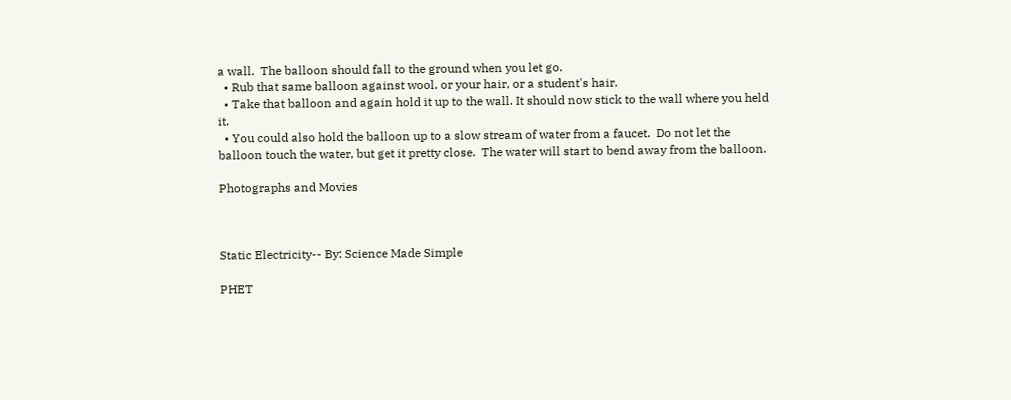a wall.  The balloon should fall to the ground when you let go.
  • Rub that same balloon against wool, or your hair, or a student's hair.
  • Take that balloon and again hold it up to the wall. It should now stick to the wall where you held it.
  • You could also hold the balloon up to a slow stream of water from a faucet.  Do not let the balloon touch the water, but get it pretty close.  The water will start to bend away from the balloon.

Photographs and Movies



Static Electricity-- By: Science Made Simple

PHET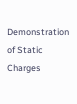Demonstration of Static Charges